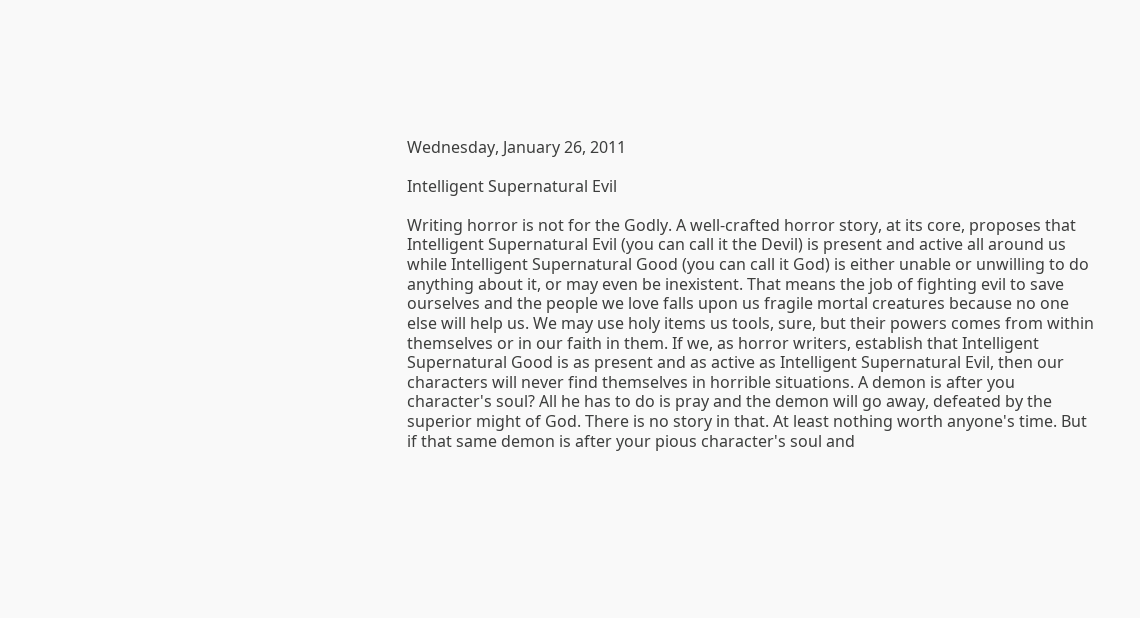Wednesday, January 26, 2011

Intelligent Supernatural Evil

Writing horror is not for the Godly. A well-crafted horror story, at its core, proposes that Intelligent Supernatural Evil (you can call it the Devil) is present and active all around us while Intelligent Supernatural Good (you can call it God) is either unable or unwilling to do anything about it, or may even be inexistent. That means the job of fighting evil to save ourselves and the people we love falls upon us fragile mortal creatures because no one else will help us. We may use holy items us tools, sure, but their powers comes from within themselves or in our faith in them. If we, as horror writers, establish that Intelligent Supernatural Good is as present and as active as Intelligent Supernatural Evil, then our characters will never find themselves in horrible situations. A demon is after you character's soul? All he has to do is pray and the demon will go away, defeated by the superior might of God. There is no story in that. At least nothing worth anyone's time. But if that same demon is after your pious character's soul and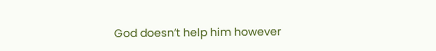God doesn’t help him however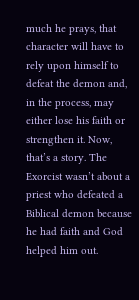much he prays, that character will have to rely upon himself to defeat the demon and, in the process, may either lose his faith or strengthen it. Now, that’s a story. The Exorcist wasn’t about a priest who defeated a Biblical demon because he had faith and God helped him out.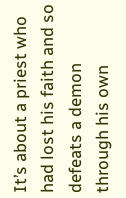It’s about a priest who had lost his faith and so defeats a demon through his own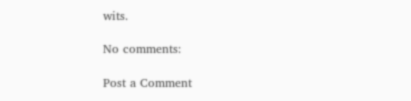wits.

No comments:

Post a Comment